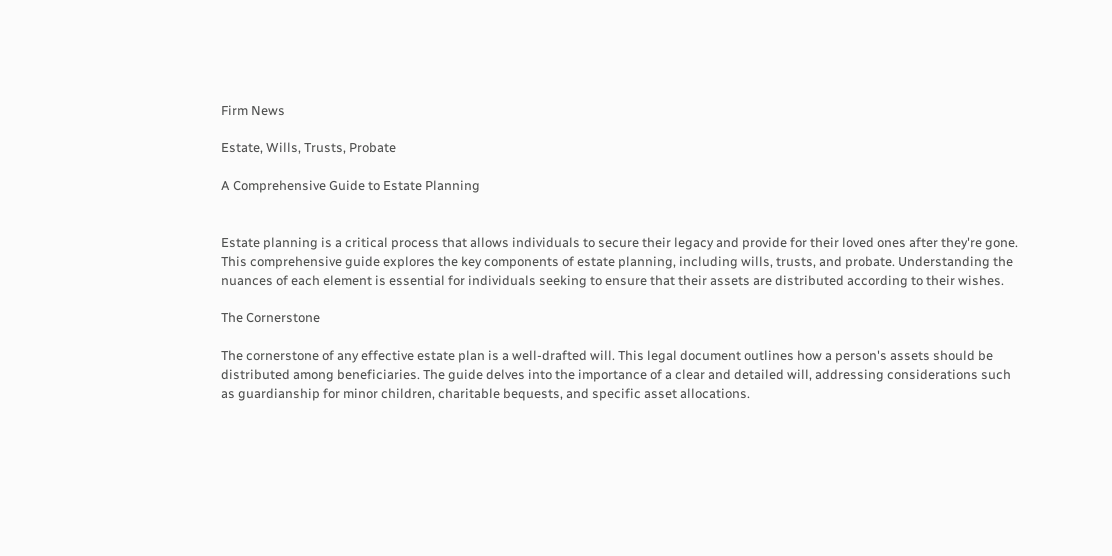Firm News

Estate, Wills, Trusts, Probate

A Comprehensive Guide to Estate Planning


Estate planning is a critical process that allows individuals to secure their legacy and provide for their loved ones after they're gone. This comprehensive guide explores the key components of estate planning, including wills, trusts, and probate. Understanding the nuances of each element is essential for individuals seeking to ensure that their assets are distributed according to their wishes.

The Cornerstone

The cornerstone of any effective estate plan is a well-drafted will. This legal document outlines how a person's assets should be distributed among beneficiaries. The guide delves into the importance of a clear and detailed will, addressing considerations such as guardianship for minor children, charitable bequests, and specific asset allocations.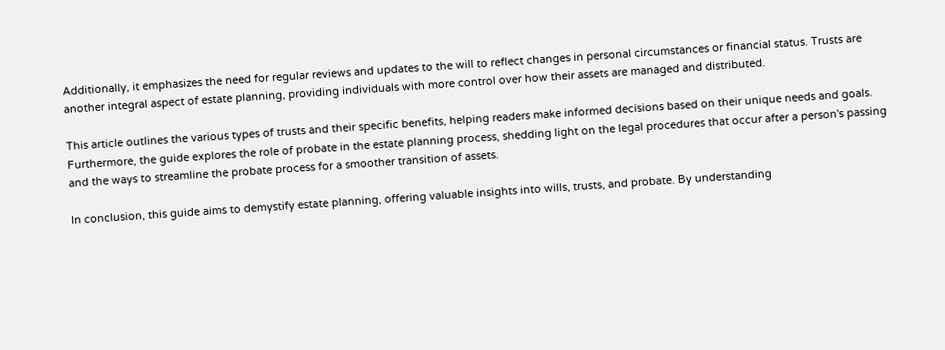Additionally, it emphasizes the need for regular reviews and updates to the will to reflect changes in personal circumstances or financial status. Trusts are another integral aspect of estate planning, providing individuals with more control over how their assets are managed and distributed.

This article outlines the various types of trusts and their specific benefits, helping readers make informed decisions based on their unique needs and goals. Furthermore, the guide explores the role of probate in the estate planning process, shedding light on the legal procedures that occur after a person's passing and the ways to streamline the probate process for a smoother transition of assets.

In conclusion, this guide aims to demystify estate planning, offering valuable insights into wills, trusts, and probate. By understanding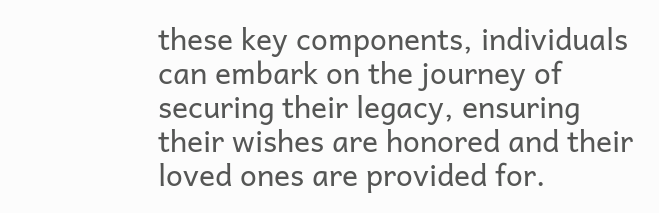these key components, individuals can embark on the journey of securing their legacy, ensuring their wishes are honored and their loved ones are provided for.